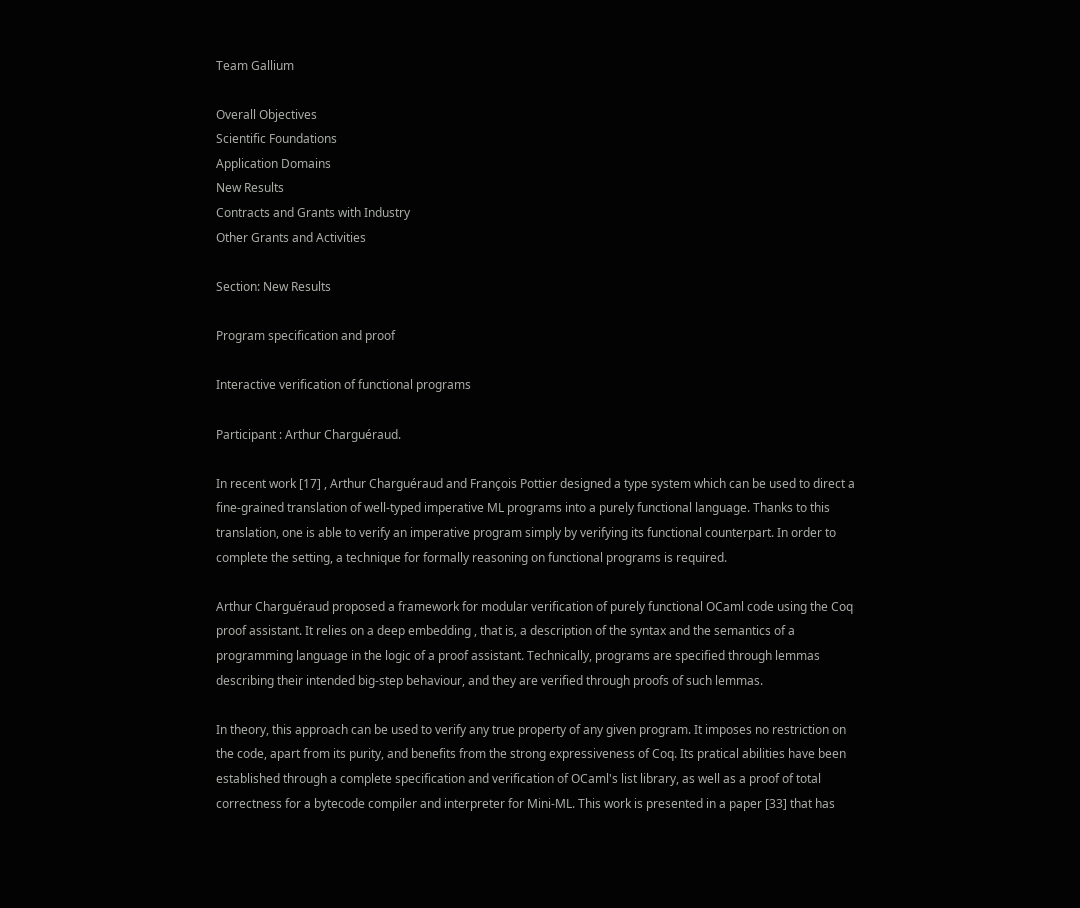Team Gallium

Overall Objectives
Scientific Foundations
Application Domains
New Results
Contracts and Grants with Industry
Other Grants and Activities

Section: New Results

Program specification and proof

Interactive verification of functional programs

Participant : Arthur Charguéraud.

In recent work [17] , Arthur Charguéraud and François Pottier designed a type system which can be used to direct a fine-grained translation of well-typed imperative ML programs into a purely functional language. Thanks to this translation, one is able to verify an imperative program simply by verifying its functional counterpart. In order to complete the setting, a technique for formally reasoning on functional programs is required.

Arthur Charguéraud proposed a framework for modular verification of purely functional OCaml code using the Coq proof assistant. It relies on a deep embedding , that is, a description of the syntax and the semantics of a programming language in the logic of a proof assistant. Technically, programs are specified through lemmas describing their intended big-step behaviour, and they are verified through proofs of such lemmas.

In theory, this approach can be used to verify any true property of any given program. It imposes no restriction on the code, apart from its purity, and benefits from the strong expressiveness of Coq. Its pratical abilities have been established through a complete specification and verification of OCaml's list library, as well as a proof of total correctness for a bytecode compiler and interpreter for Mini-ML. This work is presented in a paper [33] that has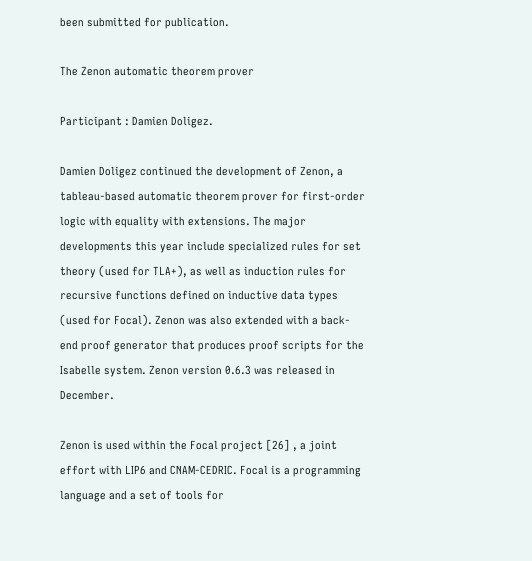been submitted for publication.

The Zenon automatic theorem prover

Participant : Damien Doligez.

Damien Doligez continued the development of Zenon, a tableau-based automatic theorem prover for first-order logic with equality with extensions. The major developments this year include specialized rules for set theory (used for TLA+), as well as induction rules for recursive functions defined on inductive data types (used for Focal). Zenon was also extended with a back-end proof generator that produces proof scripts for the Isabelle system. Zenon version 0.6.3 was released in December.

Zenon is used within the Focal project [26] , a joint effort with LIP6 and CNAM-CEDRIC. Focal is a programming language and a set of tools for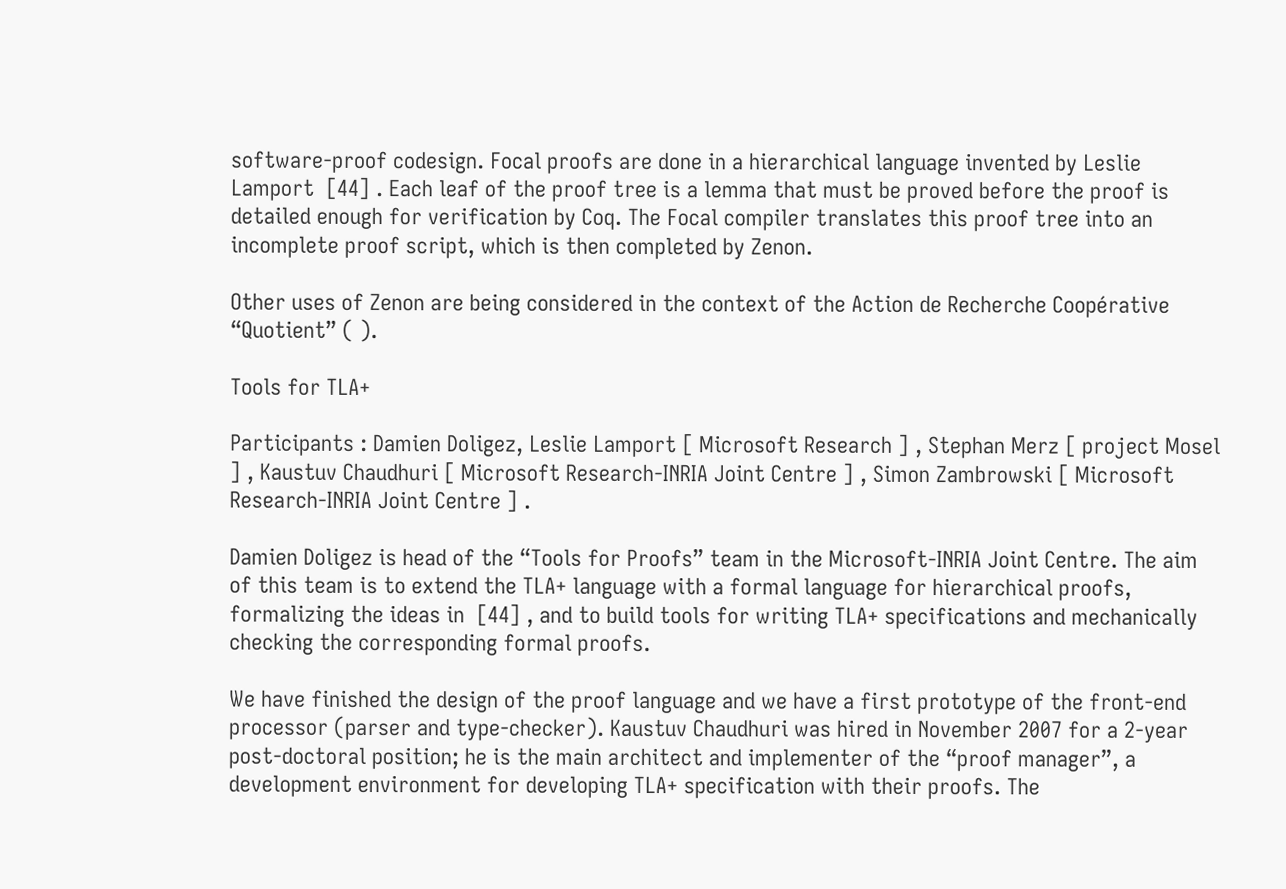software-proof codesign. Focal proofs are done in a hierarchical language invented by Leslie Lamport  [44] . Each leaf of the proof tree is a lemma that must be proved before the proof is detailed enough for verification by Coq. The Focal compiler translates this proof tree into an incomplete proof script, which is then completed by Zenon.

Other uses of Zenon are being considered in the context of the Action de Recherche Coopérative “Quotient” ( ).

Tools for TLA+

Participants : Damien Doligez, Leslie Lamport [ Microsoft Research ] , Stephan Merz [ project Mosel ] , Kaustuv Chaudhuri [ Microsoft Research-INRIA Joint Centre ] , Simon Zambrowski [ Microsoft Research-INRIA Joint Centre ] .

Damien Doligez is head of the “Tools for Proofs” team in the Microsoft-INRIA Joint Centre. The aim of this team is to extend the TLA+ language with a formal language for hierarchical proofs, formalizing the ideas in  [44] , and to build tools for writing TLA+ specifications and mechanically checking the corresponding formal proofs.

We have finished the design of the proof language and we have a first prototype of the front-end processor (parser and type-checker). Kaustuv Chaudhuri was hired in November 2007 for a 2-year post-doctoral position; he is the main architect and implementer of the “proof manager”, a development environment for developing TLA+ specification with their proofs. The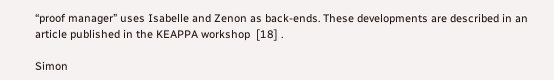“proof manager” uses Isabelle and Zenon as back-ends. These developments are described in an article published in the KEAPPA workshop  [18] .

Simon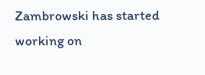Zambrowski has started working on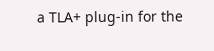a TLA+ plug-in for the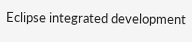Eclipse integrated development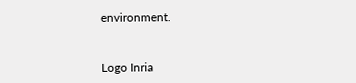environment.


Logo Inria